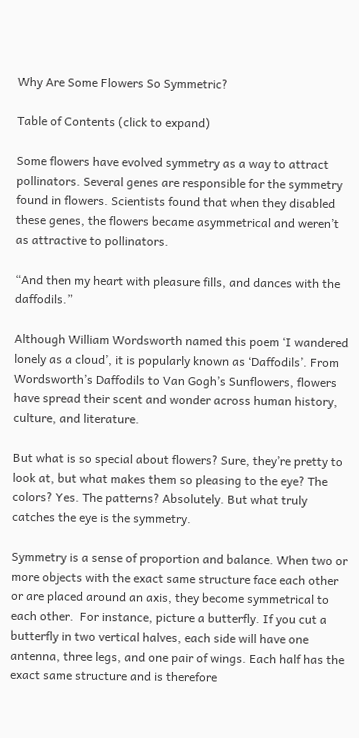Why Are Some Flowers So Symmetric?

Table of Contents (click to expand)

Some flowers have evolved symmetry as a way to attract pollinators. Several genes are responsible for the symmetry found in flowers. Scientists found that when they disabled these genes, the flowers became asymmetrical and weren’t as attractive to pollinators.

“And then my heart with pleasure fills, and dances with the daffodils.”

Although William Wordsworth named this poem ‘I wandered lonely as a cloud’, it is popularly known as ‘Daffodils’. From Wordsworth’s Daffodils to Van Gogh’s Sunflowers, flowers have spread their scent and wonder across human history, culture, and literature.

But what is so special about flowers? Sure, they’re pretty to look at, but what makes them so pleasing to the eye? The colors? Yes. The patterns? Absolutely. But what truly catches the eye is the symmetry.

Symmetry is a sense of proportion and balance. When two or more objects with the exact same structure face each other or are placed around an axis, they become symmetrical to each other.  For instance, picture a butterfly. If you cut a butterfly in two vertical halves, each side will have one antenna, three legs, and one pair of wings. Each half has the exact same structure and is therefore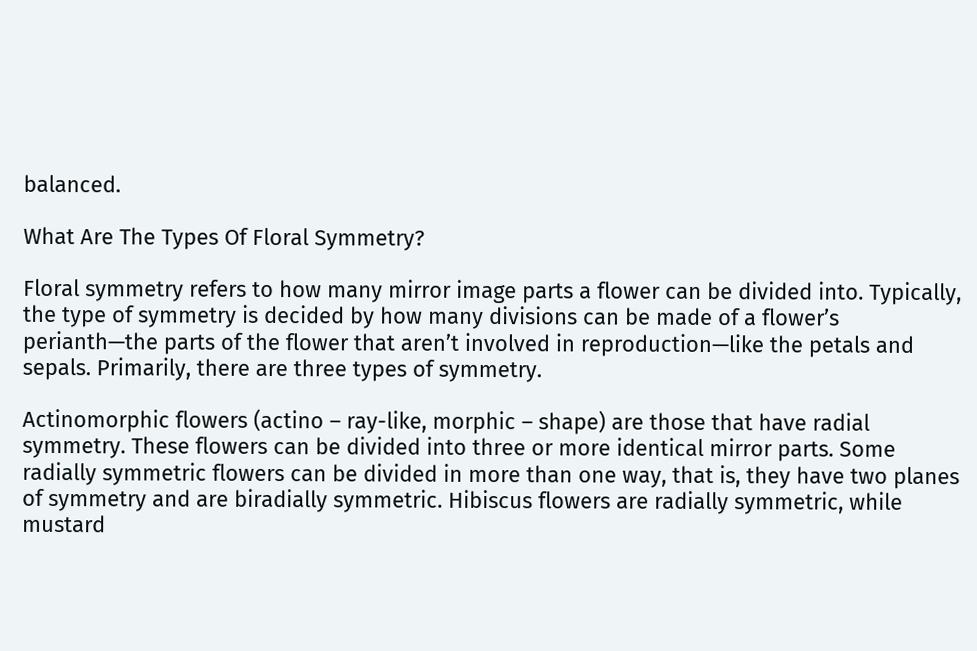balanced.

What Are The Types Of Floral Symmetry?

Floral symmetry refers to how many mirror image parts a flower can be divided into. Typically, the type of symmetry is decided by how many divisions can be made of a flower’s perianth—the parts of the flower that aren’t involved in reproduction—like the petals and sepals. Primarily, there are three types of symmetry.

Actinomorphic flowers (actino – ray-like, morphic – shape) are those that have radial symmetry. These flowers can be divided into three or more identical mirror parts. Some radially symmetric flowers can be divided in more than one way, that is, they have two planes of symmetry and are biradially symmetric. Hibiscus flowers are radially symmetric, while mustard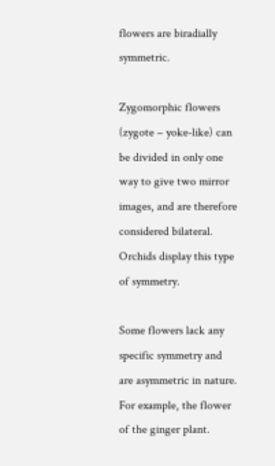flowers are biradially symmetric.

Zygomorphic flowers (zygote – yoke-like) can be divided in only one way to give two mirror images, and are therefore considered bilateral. Orchids display this type of symmetry.

Some flowers lack any specific symmetry and are asymmetric in nature. For example, the flower of the ginger plant.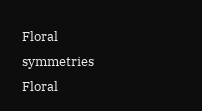Floral symmetries
Floral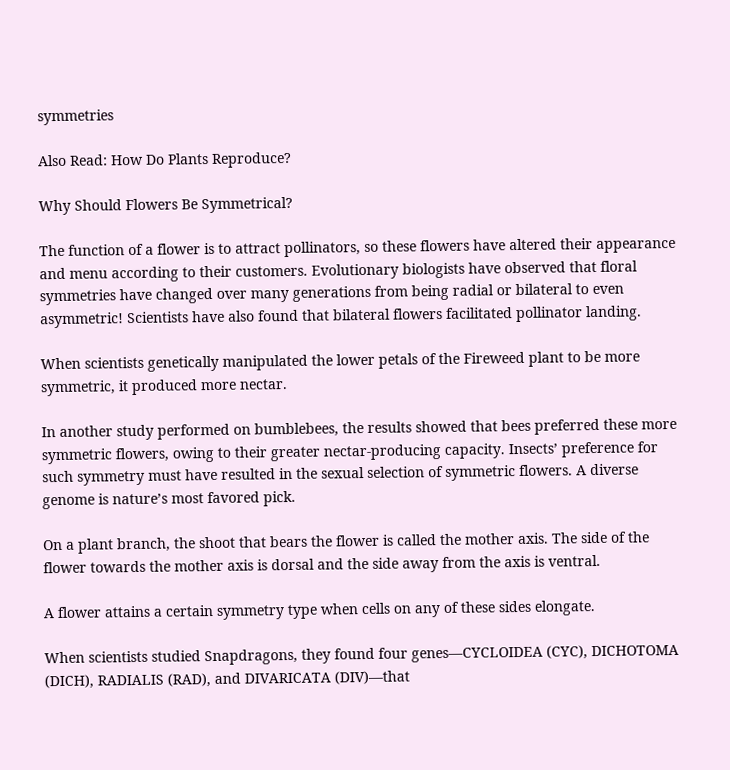symmetries

Also Read: How Do Plants Reproduce?

Why Should Flowers Be Symmetrical?

The function of a flower is to attract pollinators, so these flowers have altered their appearance and menu according to their customers. Evolutionary biologists have observed that floral symmetries have changed over many generations from being radial or bilateral to even asymmetric! Scientists have also found that bilateral flowers facilitated pollinator landing.

When scientists genetically manipulated the lower petals of the Fireweed plant to be more symmetric, it produced more nectar.

In another study performed on bumblebees, the results showed that bees preferred these more symmetric flowers, owing to their greater nectar-producing capacity. Insects’ preference for such symmetry must have resulted in the sexual selection of symmetric flowers. A diverse genome is nature’s most favored pick.

On a plant branch, the shoot that bears the flower is called the mother axis. The side of the flower towards the mother axis is dorsal and the side away from the axis is ventral.

A flower attains a certain symmetry type when cells on any of these sides elongate.

When scientists studied Snapdragons, they found four genes—CYCLOIDEA (CYC), DICHOTOMA (DICH), RADIALIS (RAD), and DIVARICATA (DIV)—that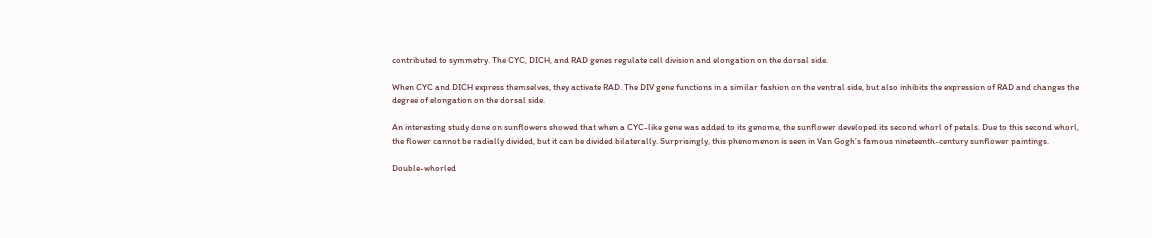contributed to symmetry. The CYC, DICH, and RAD genes regulate cell division and elongation on the dorsal side.

When CYC and DICH express themselves, they activate RAD. The DIV gene functions in a similar fashion on the ventral side, but also inhibits the expression of RAD and changes the degree of elongation on the dorsal side.

An interesting study done on sunflowers showed that when a CYC-like gene was added to its genome, the sunflower developed its second whorl of petals. Due to this second whorl, the flower cannot be radially divided, but it can be divided bilaterally. Surprisingly, this phenomenon is seen in Van Gogh’s famous nineteenth-century sunflower paintings.

Double-whorled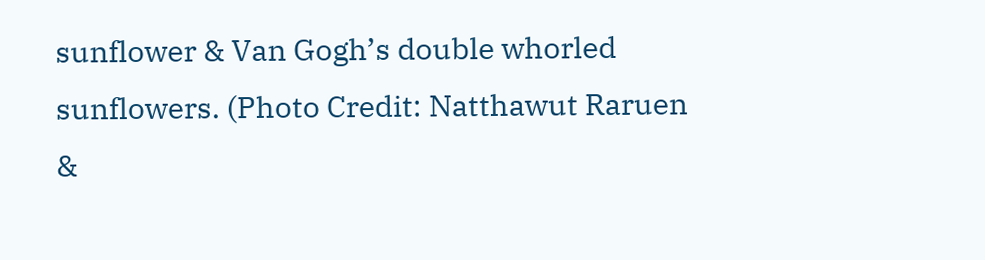sunflower & Van Gogh’s double whorled sunflowers. (Photo Credit: Natthawut Raruen &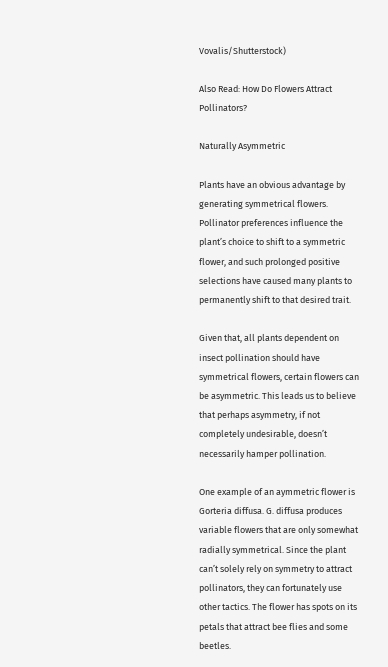Vovalis/Shutterstock)

Also Read: How Do Flowers Attract Pollinators?

Naturally Asymmetric

Plants have an obvious advantage by generating symmetrical flowers. Pollinator preferences influence the plant’s choice to shift to a symmetric flower, and such prolonged positive selections have caused many plants to permanently shift to that desired trait.

Given that, all plants dependent on insect pollination should have symmetrical flowers, certain flowers can be asymmetric. This leads us to believe that perhaps asymmetry, if not completely undesirable, doesn’t necessarily hamper pollination.

One example of an aymmetric flower is Gorteria diffusa. G. diffusa produces variable flowers that are only somewhat radially symmetrical. Since the plant can’t solely rely on symmetry to attract pollinators, they can fortunately use other tactics. The flower has spots on its petals that attract bee flies and some beetles.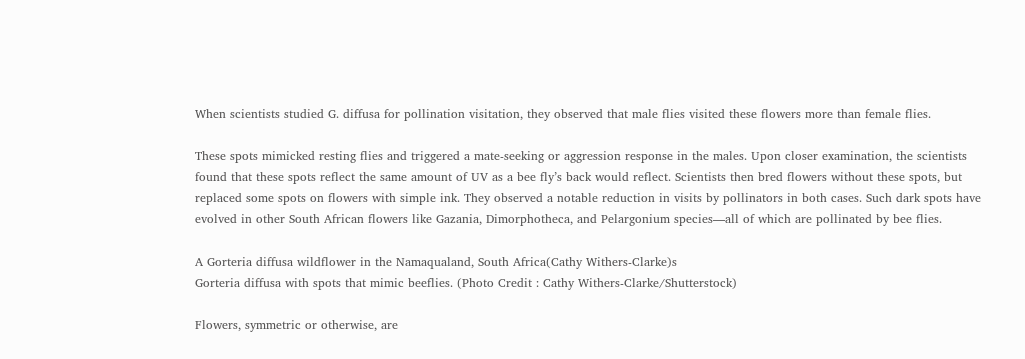When scientists studied G. diffusa for pollination visitation, they observed that male flies visited these flowers more than female flies.

These spots mimicked resting flies and triggered a mate-seeking or aggression response in the males. Upon closer examination, the scientists found that these spots reflect the same amount of UV as a bee fly’s back would reflect. Scientists then bred flowers without these spots, but replaced some spots on flowers with simple ink. They observed a notable reduction in visits by pollinators in both cases. Such dark spots have evolved in other South African flowers like Gazania, Dimorphotheca, and Pelargonium species—all of which are pollinated by bee flies.

A Gorteria diffusa wildflower in the Namaqualand, South Africa(Cathy Withers-Clarke)s
Gorteria diffusa with spots that mimic beeflies. (Photo Credit : Cathy Withers-Clarke/Shutterstock)

Flowers, symmetric or otherwise, are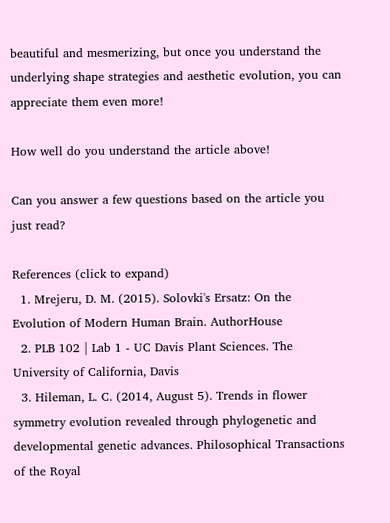beautiful and mesmerizing, but once you understand the underlying shape strategies and aesthetic evolution, you can appreciate them even more!

How well do you understand the article above!

Can you answer a few questions based on the article you just read?

References (click to expand)
  1. Mrejeru, D. M. (2015). Solovki's Ersatz: On the Evolution of Modern Human Brain. AuthorHouse
  2. PLB 102 | Lab 1 - UC Davis Plant Sciences. The University of California, Davis
  3. Hileman, L. C. (2014, August 5). Trends in flower symmetry evolution revealed through phylogenetic and developmental genetic advances. Philosophical Transactions of the Royal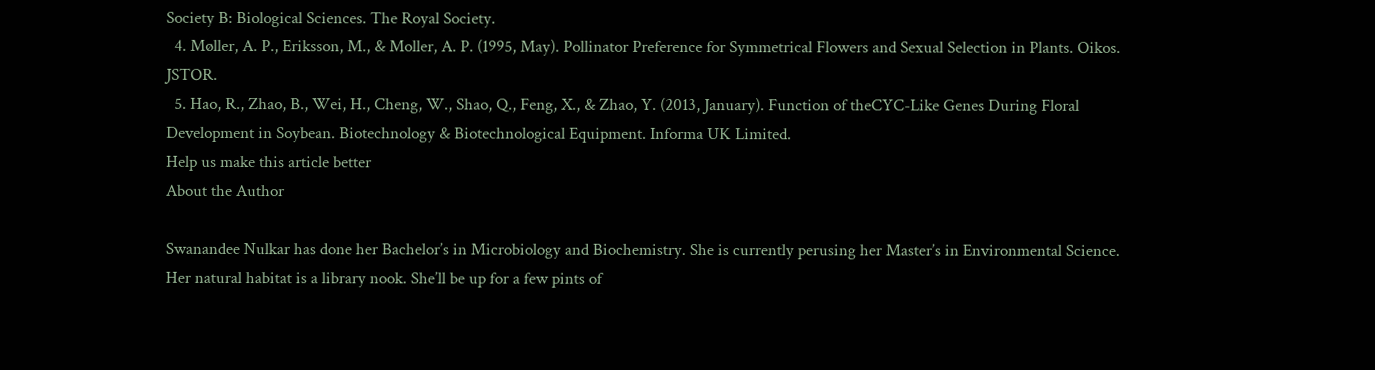Society B: Biological Sciences. The Royal Society.
  4. Møller, A. P., Eriksson, M., & Moller, A. P. (1995, May). Pollinator Preference for Symmetrical Flowers and Sexual Selection in Plants. Oikos. JSTOR.
  5. Hao, R., Zhao, B., Wei, H., Cheng, W., Shao, Q., Feng, X., & Zhao, Y. (2013, January). Function of theCYC-Like Genes During Floral Development in Soybean. Biotechnology & Biotechnological Equipment. Informa UK Limited.
Help us make this article better
About the Author

Swanandee Nulkar has done her Bachelor’s in Microbiology and Biochemistry. She is currently perusing her Master’s in Environmental Science. Her natural habitat is a library nook. She’ll be up for a few pints of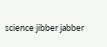science jibber jabber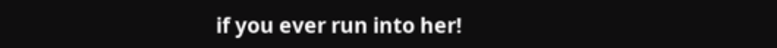if you ever run into her!